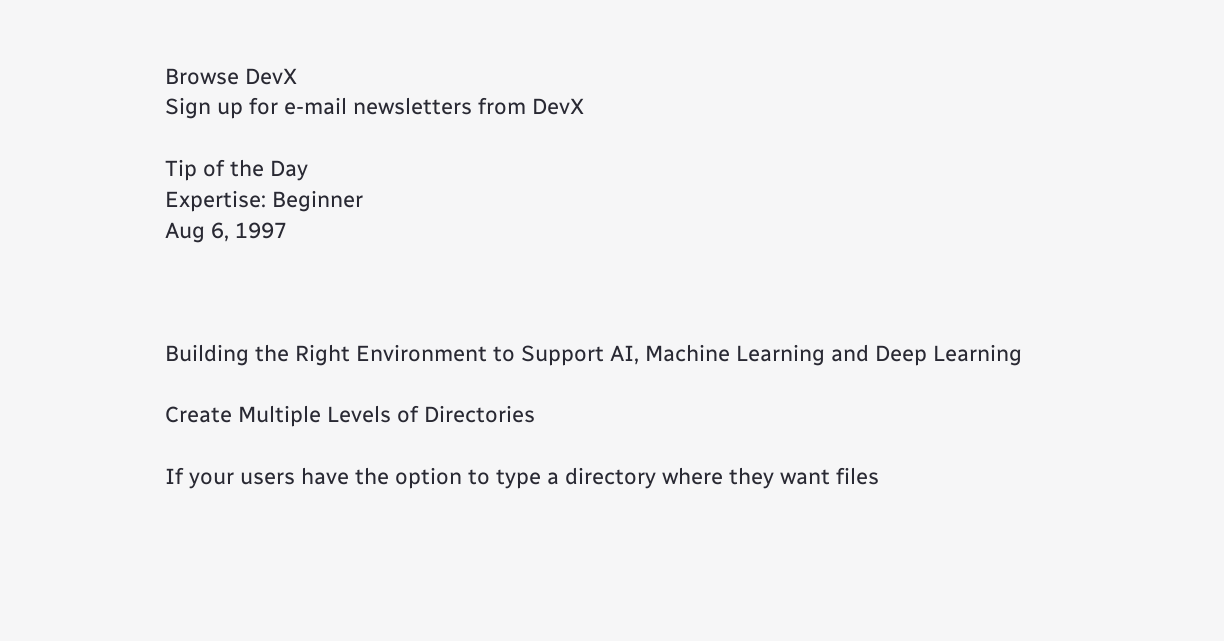Browse DevX
Sign up for e-mail newsletters from DevX

Tip of the Day
Expertise: Beginner
Aug 6, 1997



Building the Right Environment to Support AI, Machine Learning and Deep Learning

Create Multiple Levels of Directories

If your users have the option to type a directory where they want files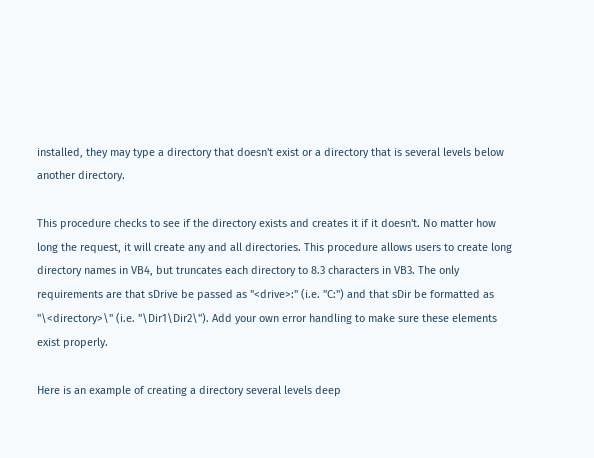installed, they may type a directory that doesn't exist or a directory that is several levels below another directory.

This procedure checks to see if the directory exists and creates it if it doesn't. No matter how long the request, it will create any and all directories. This procedure allows users to create long directory names in VB4, but truncates each directory to 8.3 characters in VB3. The only requirements are that sDrive be passed as "<drive>:" (i.e. "C:") and that sDir be formatted as "\<directory>\" (i.e. "\Dir1\Dir2\"). Add your own error handling to make sure these elements exist properly.

Here is an example of creating a directory several levels deep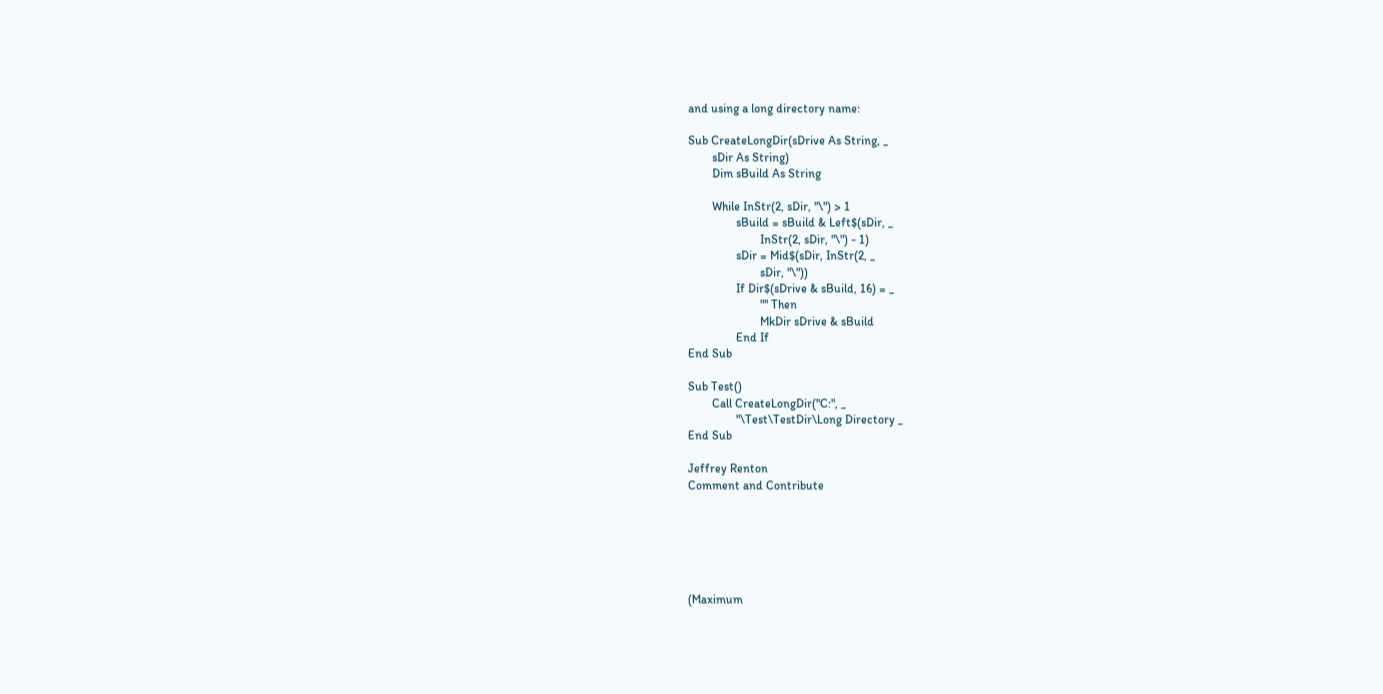and using a long directory name:

Sub CreateLongDir(sDrive As String, _
        sDir As String)
        Dim sBuild As String

        While InStr(2, sDir, "\") > 1
                sBuild = sBuild & Left$(sDir, _
                        InStr(2, sDir, "\") - 1)
                sDir = Mid$(sDir, InStr(2, _
                        sDir, "\"))
                If Dir$(sDrive & sBuild, 16) = _
                        "" Then
                        MkDir sDrive & sBuild
                End If
End Sub

Sub Test()
        Call CreateLongDir("C:", _
                "\Test\TestDir\Long Directory _
End Sub

Jeffrey Renton
Comment and Contribute






(Maximum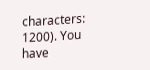characters: 1200). You have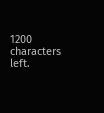1200 characters left.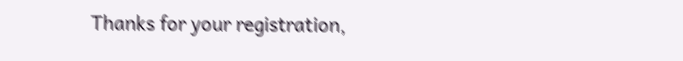Thanks for your registration,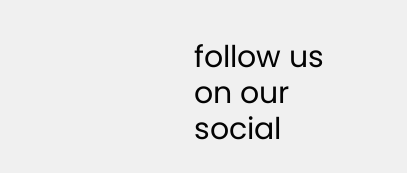follow us on our social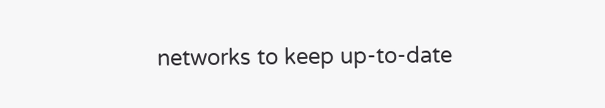networks to keep up-to-date